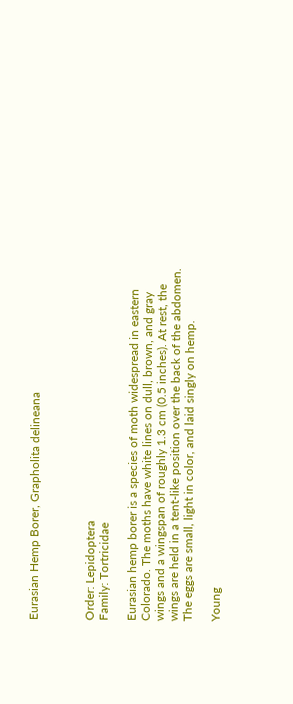Eurasian Hemp Borer, Grapholita delineana



Order: Lepidoptera
Family: Tortricidae

Eurasian hemp borer is a species of moth widespread in eastern Colorado. The moths have white lines on dull, brown, and gray wings and a wingspan of roughly 1.3 cm (0.5 inches). At rest, the wings are held in a tent-like position over the back of the abdomen. The eggs are small, light in color, and laid singly on hemp.

Young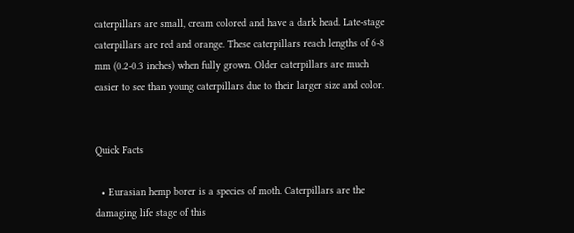caterpillars are small, cream colored and have a dark head. Late-stage caterpillars are red and orange. These caterpillars reach lengths of 6-8 mm (0.2-0.3 inches) when fully grown. Older caterpillars are much easier to see than young caterpillars due to their larger size and color.


Quick Facts

  • Eurasian hemp borer is a species of moth. Caterpillars are the damaging life stage of this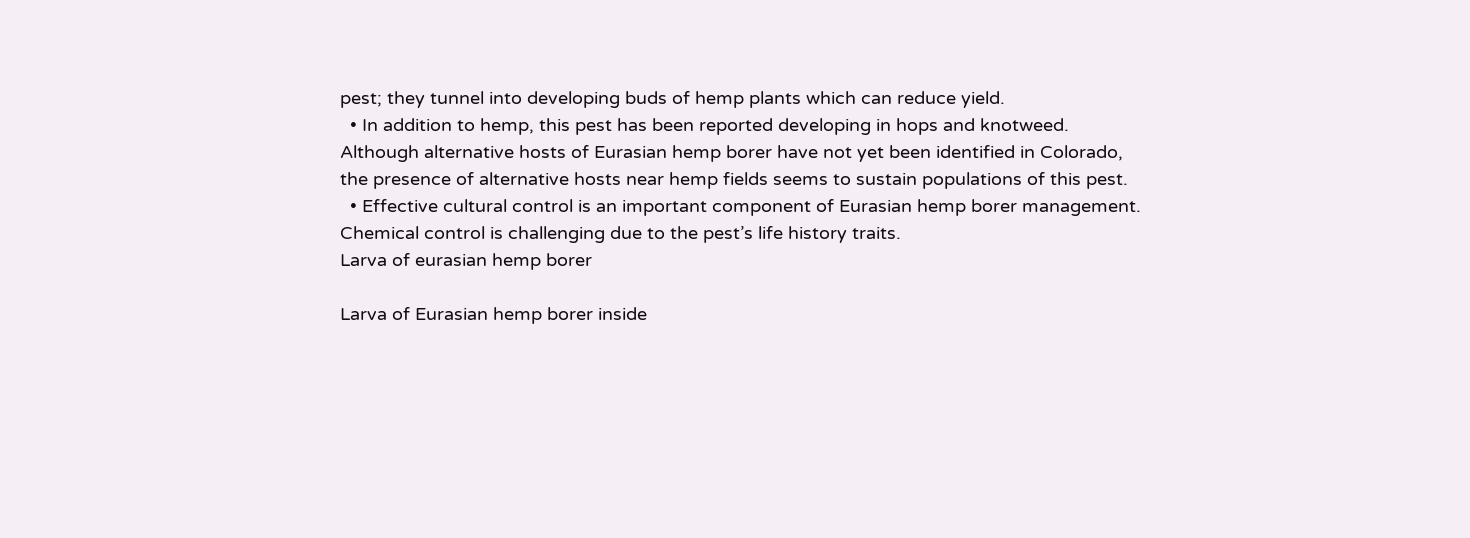pest; they tunnel into developing buds of hemp plants which can reduce yield.
  • In addition to hemp, this pest has been reported developing in hops and knotweed. Although alternative hosts of Eurasian hemp borer have not yet been identified in Colorado, the presence of alternative hosts near hemp fields seems to sustain populations of this pest.
  • Effective cultural control is an important component of Eurasian hemp borer management. Chemical control is challenging due to the pest’s life history traits.
Larva of eurasian hemp borer

Larva of Eurasian hemp borer inside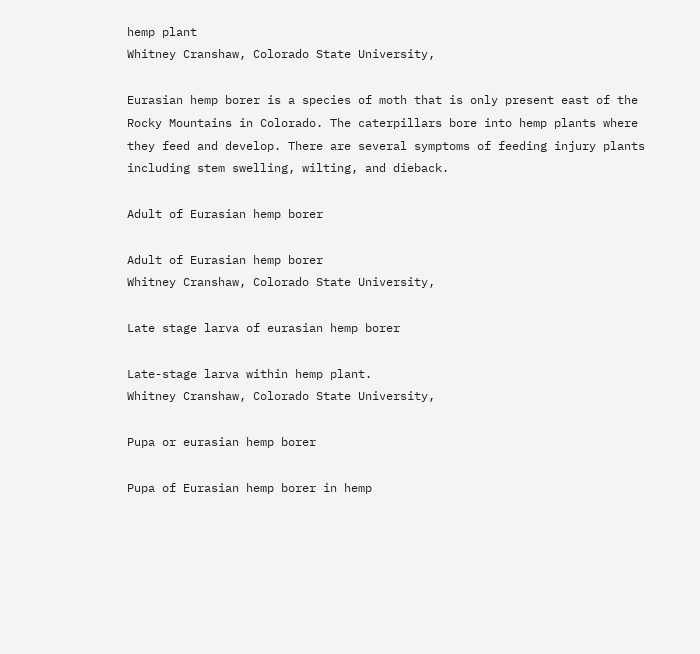hemp plant
Whitney Cranshaw, Colorado State University,

Eurasian hemp borer is a species of moth that is only present east of the Rocky Mountains in Colorado. The caterpillars bore into hemp plants where they feed and develop. There are several symptoms of feeding injury plants including stem swelling, wilting, and dieback.

Adult of Eurasian hemp borer

Adult of Eurasian hemp borer
Whitney Cranshaw, Colorado State University,

Late stage larva of eurasian hemp borer

Late-stage larva within hemp plant.
Whitney Cranshaw, Colorado State University,

Pupa or eurasian hemp borer

Pupa of Eurasian hemp borer in hemp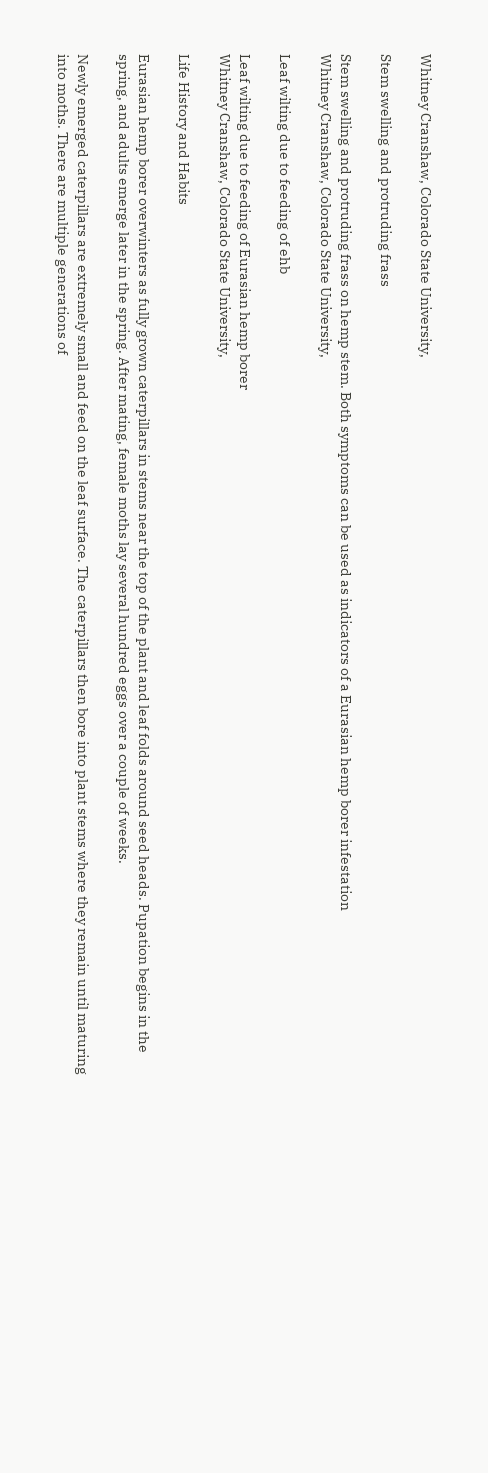Whitney Cranshaw, Colorado State University,

Stem swelling and protruding frass

Stem swelling and protruding frass on hemp stem. Both symptoms can be used as indicators of a Eurasian hemp borer infestation
Whitney Cranshaw, Colorado State University,

Leaf wilting due to feeding of ehb

Leaf wilting due to feeding of Eurasian hemp borer
Whitney Cranshaw, Colorado State University,

Life History and Habits

Eurasian hemp borer overwinters as fully grown caterpillars in stems near the top of the plant and leaf folds around seed heads. Pupation begins in the spring, and adults emerge later in the spring. After mating, female moths lay several hundred eggs over a couple of weeks.

Newly emerged caterpillars are extremely small and feed on the leaf surface. The caterpillars then bore into plant stems where they remain until maturing into moths. There are multiple generations of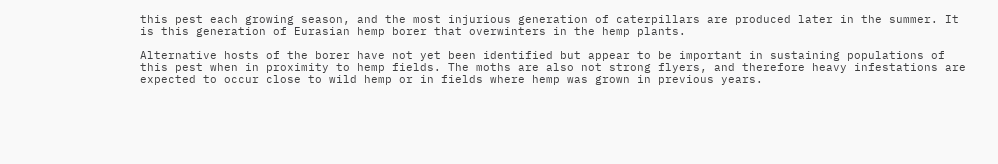this pest each growing season, and the most injurious generation of caterpillars are produced later in the summer. It is this generation of Eurasian hemp borer that overwinters in the hemp plants.

Alternative hosts of the borer have not yet been identified but appear to be important in sustaining populations of this pest when in proximity to hemp fields. The moths are also not strong flyers, and therefore heavy infestations are expected to occur close to wild hemp or in fields where hemp was grown in previous years.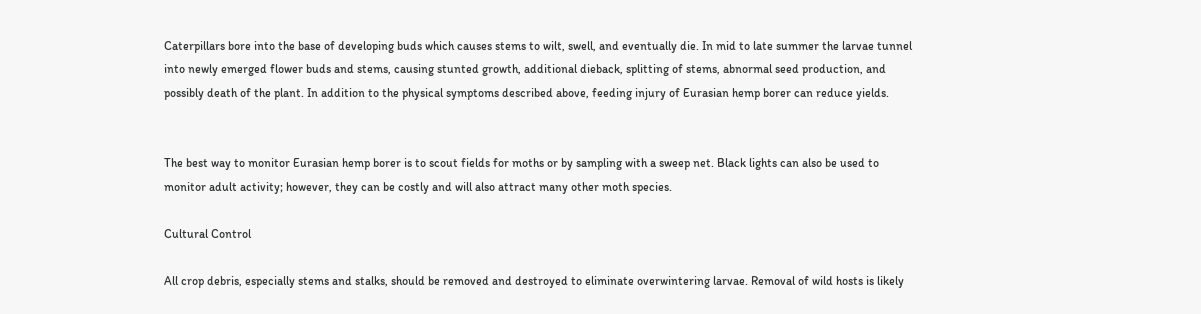Caterpillars bore into the base of developing buds which causes stems to wilt, swell, and eventually die. In mid to late summer the larvae tunnel into newly emerged flower buds and stems, causing stunted growth, additional dieback, splitting of stems, abnormal seed production, and possibly death of the plant. In addition to the physical symptoms described above, feeding injury of Eurasian hemp borer can reduce yields.


The best way to monitor Eurasian hemp borer is to scout fields for moths or by sampling with a sweep net. Black lights can also be used to monitor adult activity; however, they can be costly and will also attract many other moth species.

Cultural Control

All crop debris, especially stems and stalks, should be removed and destroyed to eliminate overwintering larvae. Removal of wild hosts is likely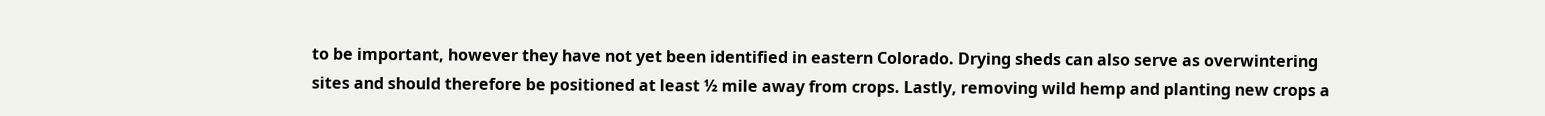to be important, however they have not yet been identified in eastern Colorado. Drying sheds can also serve as overwintering sites and should therefore be positioned at least ½ mile away from crops. Lastly, removing wild hemp and planting new crops a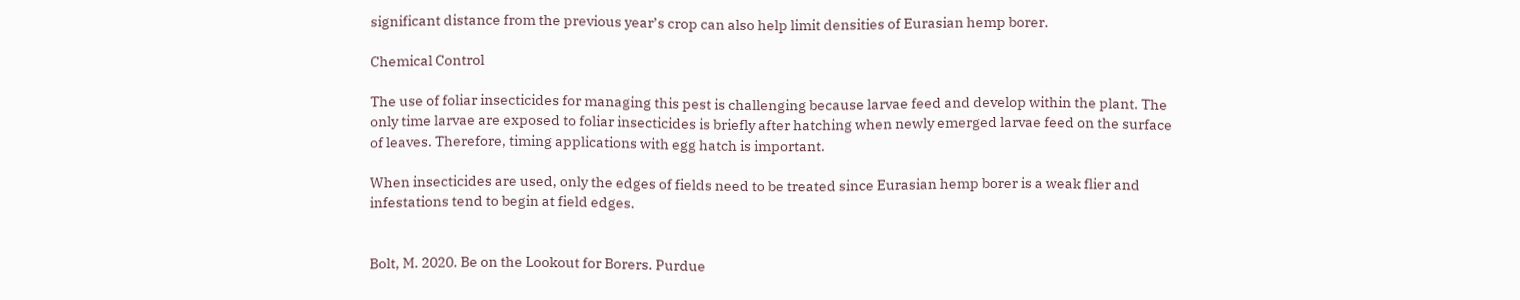significant distance from the previous year’s crop can also help limit densities of Eurasian hemp borer.

Chemical Control

The use of foliar insecticides for managing this pest is challenging because larvae feed and develop within the plant. The only time larvae are exposed to foliar insecticides is briefly after hatching when newly emerged larvae feed on the surface of leaves. Therefore, timing applications with egg hatch is important.

When insecticides are used, only the edges of fields need to be treated since Eurasian hemp borer is a weak flier and infestations tend to begin at field edges.


Bolt, M. 2020. Be on the Lookout for Borers. Purdue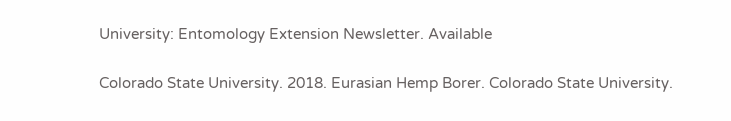University: Entomology Extension Newsletter. Available

Colorado State University. 2018. Eurasian Hemp Borer. Colorado State University.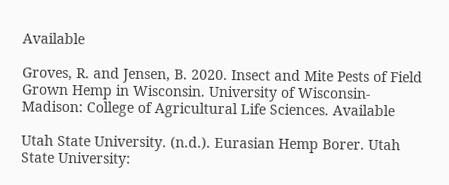Available

Groves, R. and Jensen, B. 2020. Insect and Mite Pests of Field Grown Hemp in Wisconsin. University of Wisconsin-Madison: College of Agricultural Life Sciences. Available

Utah State University. (n.d.). Eurasian Hemp Borer. Utah State University: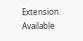Extension. Available